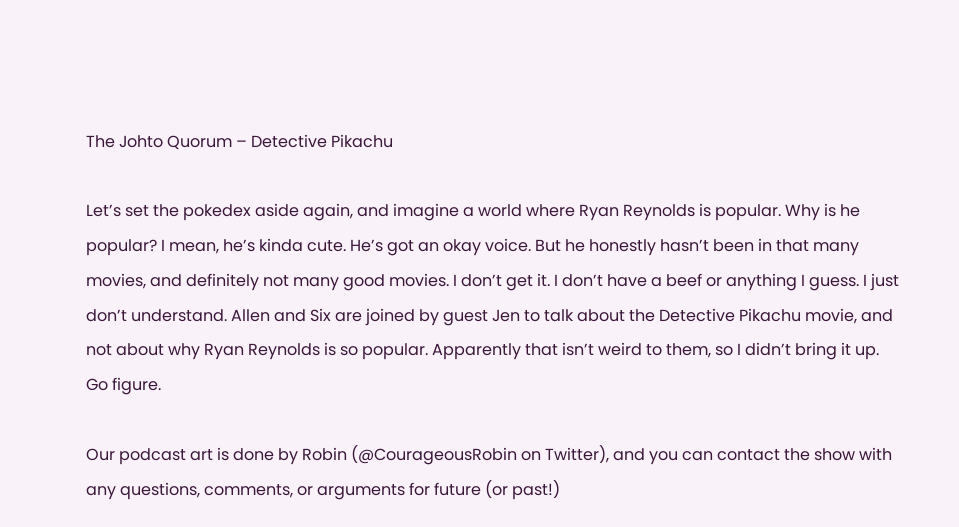The Johto Quorum – Detective Pikachu

Let’s set the pokedex aside again, and imagine a world where Ryan Reynolds is popular. Why is he popular? I mean, he’s kinda cute. He’s got an okay voice. But he honestly hasn’t been in that many movies, and definitely not many good movies. I don’t get it. I don’t have a beef or anything I guess. I just don’t understand. Allen and Six are joined by guest Jen to talk about the Detective Pikachu movie, and not about why Ryan Reynolds is so popular. Apparently that isn’t weird to them, so I didn’t bring it up. Go figure.

Our podcast art is done by Robin (@CourageousRobin on Twitter), and you can contact the show with any questions, comments, or arguments for future (or past!)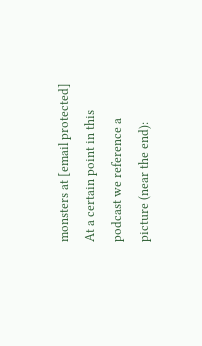monsters at [email protected] At a certain point in this podcast we reference a picture (near the end):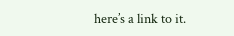here’s a link to it.